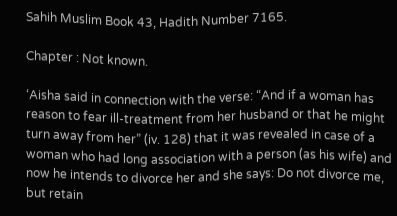Sahih Muslim Book 43, Hadith Number 7165.

Chapter : Not known.

‘Aisha said in connection with the verse: “And if a woman has reason to fear ill-treatment from her husband or that he might turn away from her” (iv. 128) that it was revealed in case of a woman who had long association with a person (as his wife) and now he intends to divorce her and she says: Do not divorce me, but retain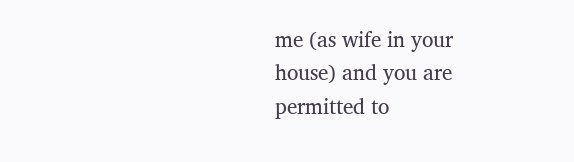me (as wife in your house) and you are permitted to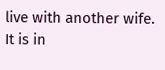live with another wife. It is in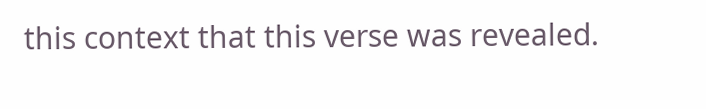this context that this verse was revealed.